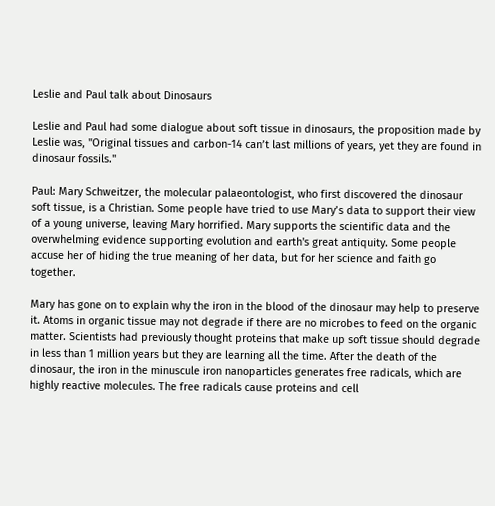Leslie and Paul talk about Dinosaurs

Leslie and Paul had some dialogue about soft tissue in dinosaurs, the proposition made by Leslie was, "Original tissues and carbon-14 can’t last millions of years, yet they are found in dinosaur fossils."

Paul: Mary Schweitzer, the molecular palaeontologist, who first discovered the dinosaur soft tissue, is a Christian. Some people have tried to use Mary’s data to support their view of a young universe, leaving Mary horrified. Mary supports the scientific data and the overwhelming evidence supporting evolution and earth's great antiquity. Some people accuse her of hiding the true meaning of her data, but for her science and faith go together.

Mary has gone on to explain why the iron in the blood of the dinosaur may help to preserve it. Atoms in organic tissue may not degrade if there are no microbes to feed on the organic matter. Scientists had previously thought proteins that make up soft tissue should degrade in less than 1 million years but they are learning all the time. After the death of the dinosaur, the iron in the minuscule iron nanoparticles generates free radicals, which are highly reactive molecules. The free radicals cause proteins and cell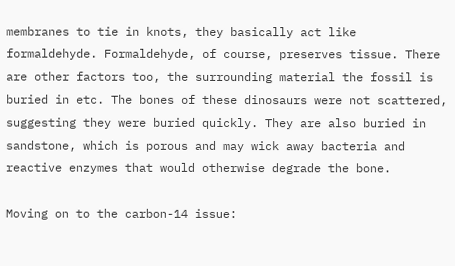membranes to tie in knots, they basically act like formaldehyde. Formaldehyde, of course, preserves tissue. There are other factors too, the surrounding material the fossil is buried in etc. The bones of these dinosaurs were not scattered, suggesting they were buried quickly. They are also buried in sandstone, which is porous and may wick away bacteria and reactive enzymes that would otherwise degrade the bone.

Moving on to the carbon-14 issue: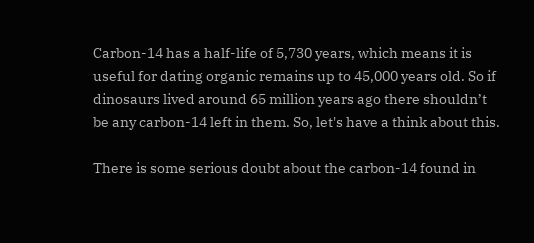Carbon-14 has a half-life of 5,730 years, which means it is useful for dating organic remains up to 45,000 years old. So if dinosaurs lived around 65 million years ago there shouldn’t be any carbon-14 left in them. So, let's have a think about this.

There is some serious doubt about the carbon-14 found in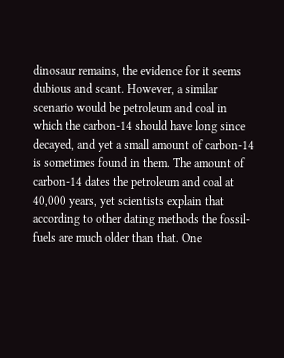dinosaur remains, the evidence for it seems dubious and scant. However, a similar scenario would be petroleum and coal in which the carbon-14 should have long since decayed, and yet a small amount of carbon-14 is sometimes found in them. The amount of carbon-14 dates the petroleum and coal at 40,000 years, yet scientists explain that according to other dating methods the fossil-fuels are much older than that. One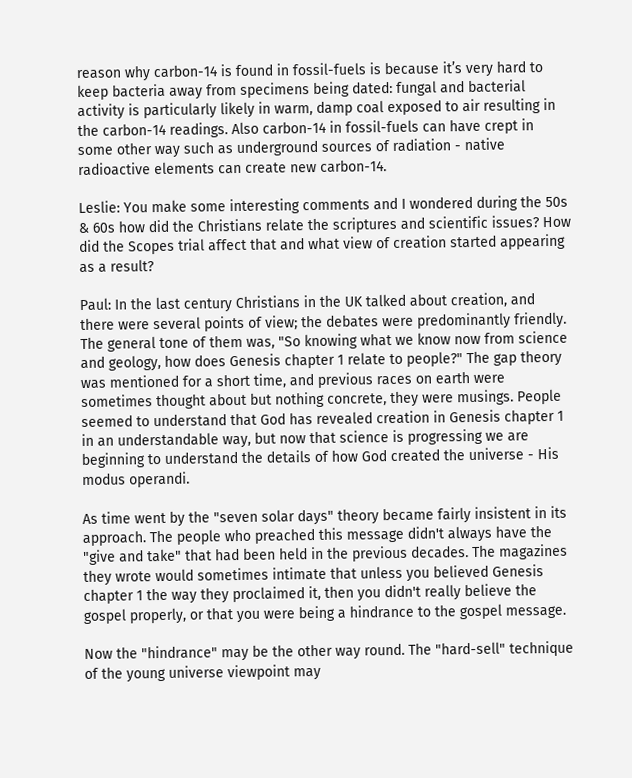reason why carbon-14 is found in fossil-fuels is because it’s very hard to keep bacteria away from specimens being dated: fungal and bacterial activity is particularly likely in warm, damp coal exposed to air resulting in the carbon-14 readings. Also carbon-14 in fossil-fuels can have crept in some other way such as underground sources of radiation - native radioactive elements can create new carbon-14.

Leslie: You make some interesting comments and I wondered during the 50s & 60s how did the Christians relate the scriptures and scientific issues? How did the Scopes trial affect that and what view of creation started appearing as a result?

Paul: In the last century Christians in the UK talked about creation, and there were several points of view; the debates were predominantly friendly. The general tone of them was, "So knowing what we know now from science and geology, how does Genesis chapter 1 relate to people?" The gap theory was mentioned for a short time, and previous races on earth were sometimes thought about but nothing concrete, they were musings. People seemed to understand that God has revealed creation in Genesis chapter 1 in an understandable way, but now that science is progressing we are beginning to understand the details of how God created the universe - His modus operandi.

As time went by the "seven solar days" theory became fairly insistent in its approach. The people who preached this message didn't always have the "give and take" that had been held in the previous decades. The magazines they wrote would sometimes intimate that unless you believed Genesis chapter 1 the way they proclaimed it, then you didn't really believe the gospel properly, or that you were being a hindrance to the gospel message.

Now the "hindrance" may be the other way round. The "hard-sell" technique of the young universe viewpoint may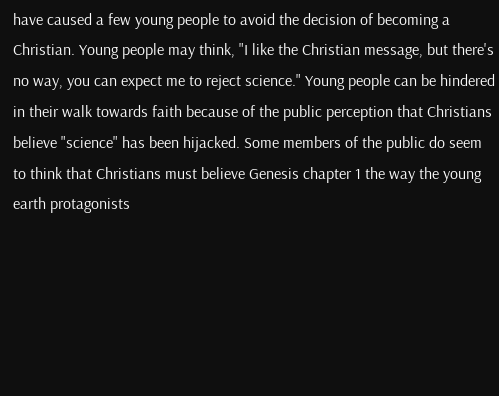have caused a few young people to avoid the decision of becoming a Christian. Young people may think, "I like the Christian message, but there's no way, you can expect me to reject science." Young people can be hindered in their walk towards faith because of the public perception that Christians believe "science" has been hijacked. Some members of the public do seem to think that Christians must believe Genesis chapter 1 the way the young earth protagonists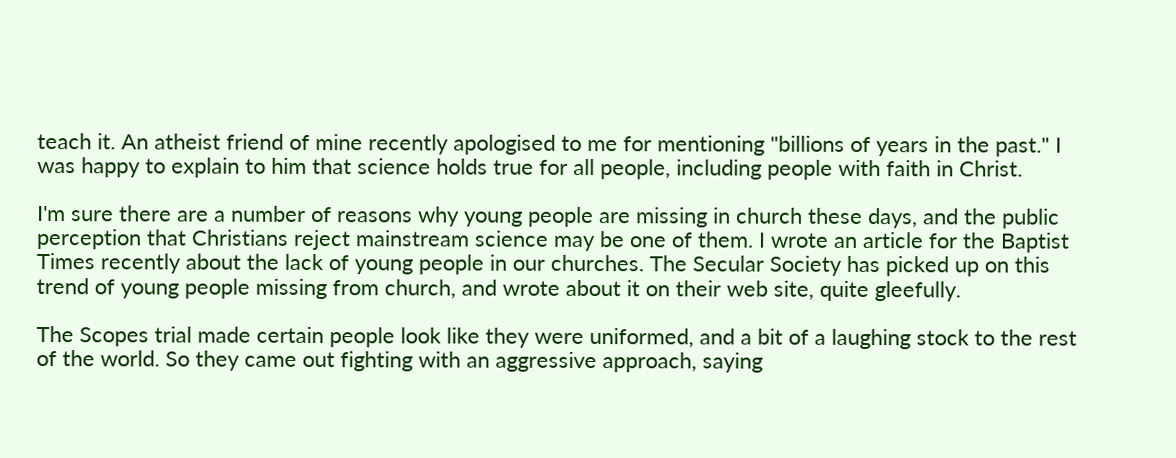teach it. An atheist friend of mine recently apologised to me for mentioning "billions of years in the past." I was happy to explain to him that science holds true for all people, including people with faith in Christ.

I'm sure there are a number of reasons why young people are missing in church these days, and the public perception that Christians reject mainstream science may be one of them. I wrote an article for the Baptist Times recently about the lack of young people in our churches. The Secular Society has picked up on this trend of young people missing from church, and wrote about it on their web site, quite gleefully.

The Scopes trial made certain people look like they were uniformed, and a bit of a laughing stock to the rest of the world. So they came out fighting with an aggressive approach, saying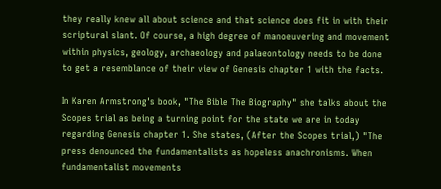they really knew all about science and that science does fit in with their scriptural slant. Of course, a high degree of manoeuvering and movement within physics, geology, archaeology and palaeontology needs to be done to get a resemblance of their view of Genesis chapter 1 with the facts.

In Karen Armstrong's book, "The Bible The Biography" she talks about the Scopes trial as being a turning point for the state we are in today regarding Genesis chapter 1. She states, (After the Scopes trial,) "The press denounced the fundamentalists as hopeless anachronisms. When fundamentalist movements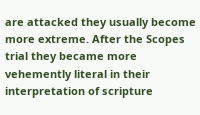are attacked they usually become more extreme. After the Scopes trial they became more vehemently literal in their interpretation of scripture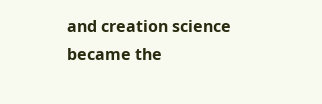and creation science became the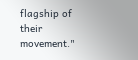flagship of their movement."